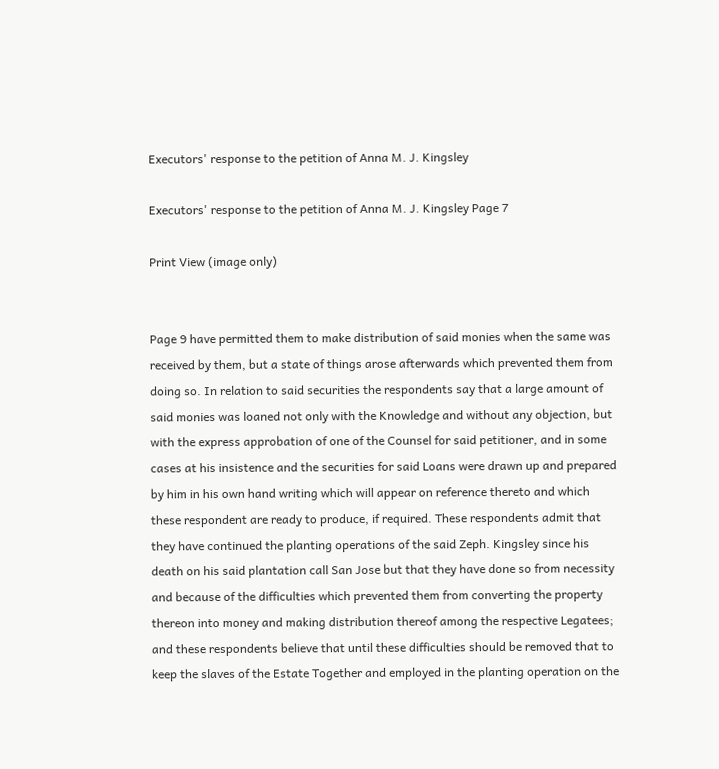Executors' response to the petition of Anna M. J. Kingsley

Executors' response to the petition of Anna M. J. Kingsley Page 7

Print View (image only)


Page 9 have permitted them to make distribution of said monies when the same was received by them, but a state of things arose afterwards which prevented them from doing so. In relation to said securities the respondents say that a large amount of said monies was loaned not only with the Knowledge and without any objection, but with the express approbation of one of the Counsel for said petitioner, and in some cases at his insistence and the securities for said Loans were drawn up and prepared by him in his own hand writing which will appear on reference thereto and which these respondent are ready to produce, if required. These respondents admit that they have continued the planting operations of the said Zeph. Kingsley since his death on his said plantation call San Jose but that they have done so from necessity and because of the difficulties which prevented them from converting the property thereon into money and making distribution thereof among the respective Legatees; and these respondents believe that until these difficulties should be removed that to keep the slaves of the Estate Together and employed in the planting operation on the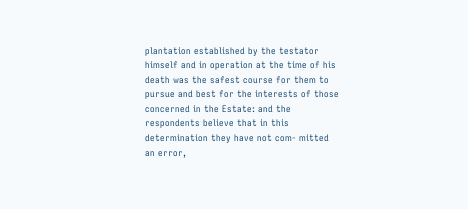plantation established by the testator himself and in operation at the time of his death was the safest course for them to pursue and best for the interests of those concerned in the Estate: and the respondents believe that in this determination they have not com- mitted an error,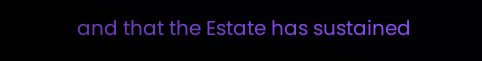and that the Estate has sustained